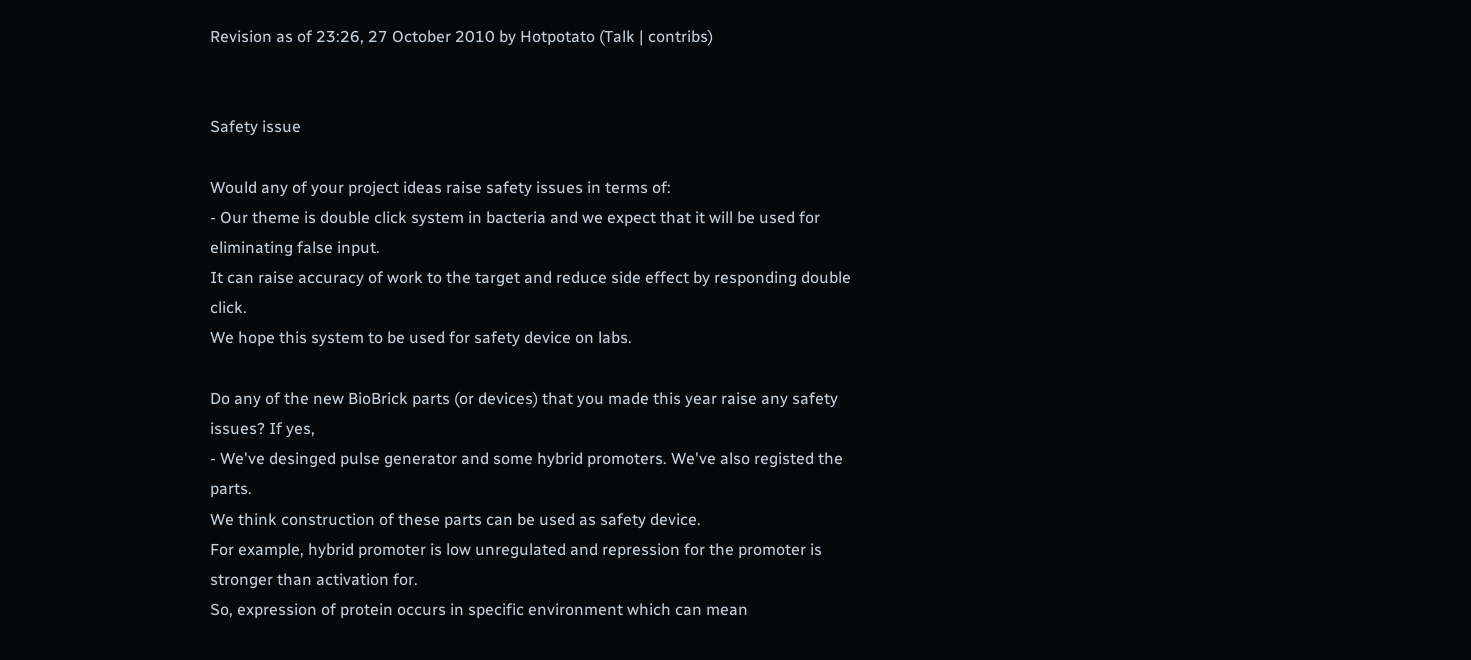Revision as of 23:26, 27 October 2010 by Hotpotato (Talk | contribs)


Safety issue

Would any of your project ideas raise safety issues in terms of:
- Our theme is double click system in bacteria and we expect that it will be used for eliminating false input.
It can raise accuracy of work to the target and reduce side effect by responding double click.
We hope this system to be used for safety device on labs.

Do any of the new BioBrick parts (or devices) that you made this year raise any safety issues? If yes,
- We've desinged pulse generator and some hybrid promoters. We've also registed the parts.
We think construction of these parts can be used as safety device.
For example, hybrid promoter is low unregulated and repression for the promoter is stronger than activation for.
So, expression of protein occurs in specific environment which can mean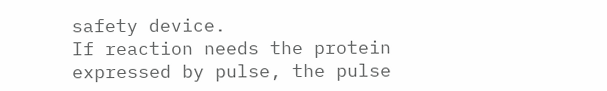safety device.
If reaction needs the protein expressed by pulse, the pulse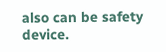also can be safety device.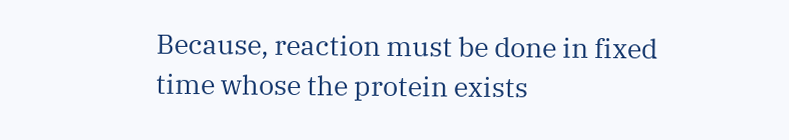Because, reaction must be done in fixed time whose the protein exists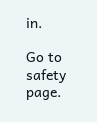in.

Go to safety page.